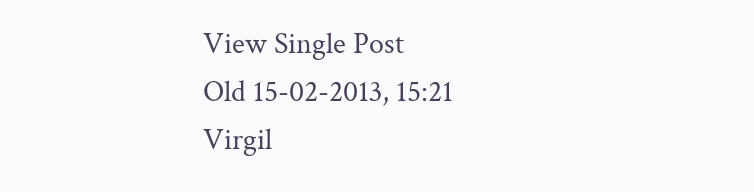View Single Post
Old 15-02-2013, 15:21
Virgil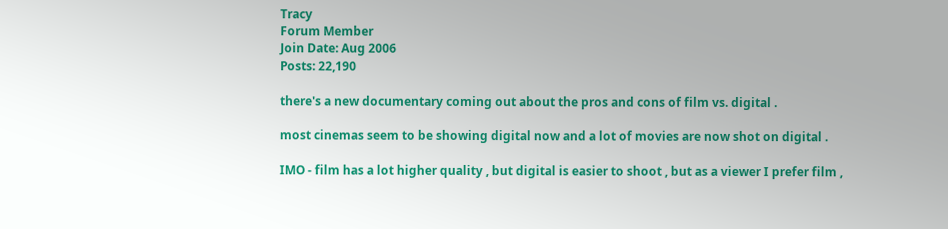Tracy
Forum Member
Join Date: Aug 2006
Posts: 22,190

there's a new documentary coming out about the pros and cons of film vs. digital .

most cinemas seem to be showing digital now and a lot of movies are now shot on digital .

IMO - film has a lot higher quality , but digital is easier to shoot , but as a viewer I prefer film ,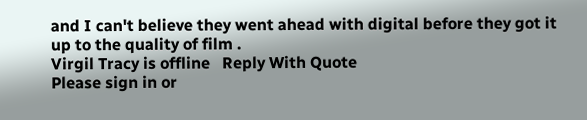and I can't believe they went ahead with digital before they got it up to the quality of film .
Virgil Tracy is offline   Reply With Quote
Please sign in or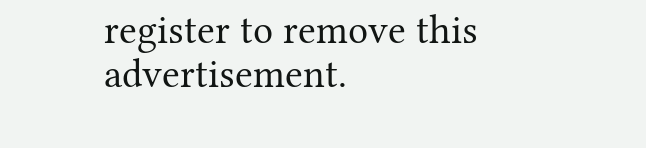register to remove this advertisement.